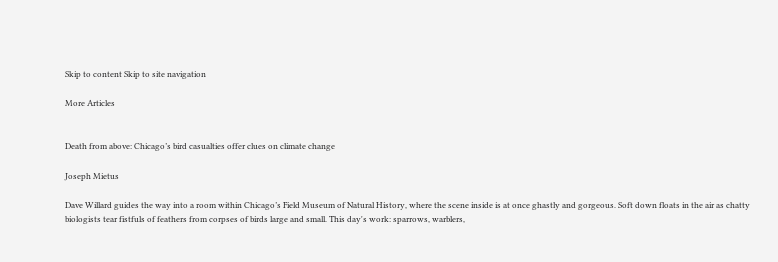Skip to content Skip to site navigation

More Articles


Death from above: Chicago’s bird casualties offer clues on climate change

Joseph Mietus

Dave Willard guides the way into a room within Chicago’s Field Museum of Natural History, where the scene inside is at once ghastly and gorgeous. Soft down floats in the air as chatty biologists tear fistfuls of feathers from corpses of birds large and small. This day's work: sparrows, warblers,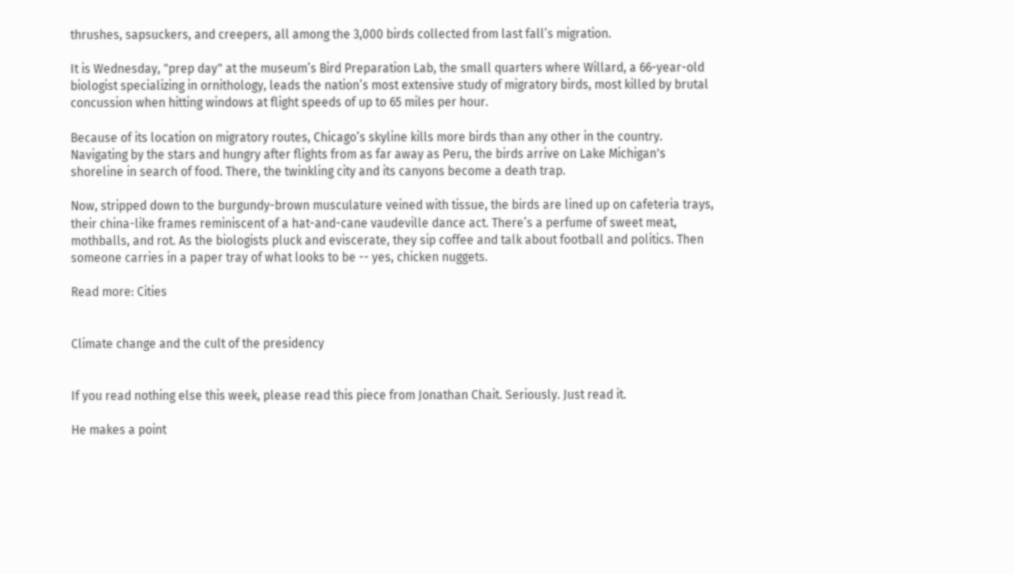thrushes, sapsuckers, and creepers, all among the 3,000 birds collected from last fall’s migration.

It is Wednesday, "prep day" at the museum’s Bird Preparation Lab, the small quarters where Willard, a 66-year-old biologist specializing in ornithology, leads the nation’s most extensive study of migratory birds, most killed by brutal concussion when hitting windows at flight speeds of up to 65 miles per hour.

Because of its location on migratory routes, Chicago’s skyline kills more birds than any other in the country. Navigating by the stars and hungry after flights from as far away as Peru, the birds arrive on Lake Michigan's shoreline in search of food. There, the twinkling city and its canyons become a death trap.

Now, stripped down to the burgundy-brown musculature veined with tissue, the birds are lined up on cafeteria trays, their china-like frames reminiscent of a hat-and-cane vaudeville dance act. There’s a perfume of sweet meat, mothballs, and rot. As the biologists pluck and eviscerate, they sip coffee and talk about football and politics. Then someone carries in a paper tray of what looks to be -- yes, chicken nuggets.

Read more: Cities


Climate change and the cult of the presidency


If you read nothing else this week, please read this piece from Jonathan Chait. Seriously. Just read it.

He makes a point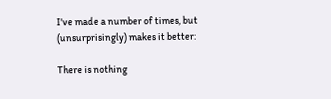I've made a number of times, but (unsurprisingly) makes it better:

There is nothing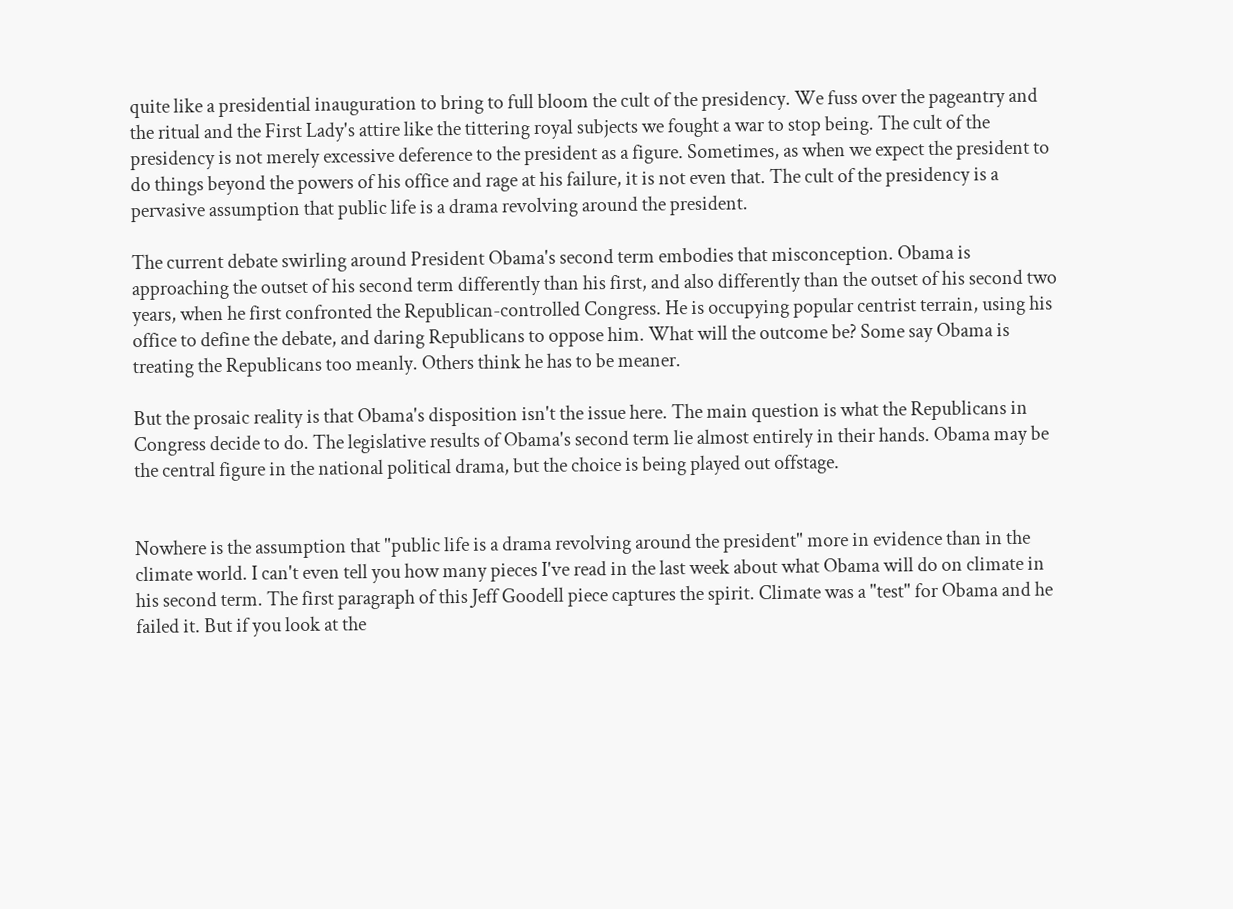quite like a presidential inauguration to bring to full bloom the cult of the presidency. We fuss over the pageantry and the ritual and the First Lady's attire like the tittering royal subjects we fought a war to stop being. The cult of the presidency is not merely excessive deference to the president as a figure. Sometimes, as when we expect the president to do things beyond the powers of his office and rage at his failure, it is not even that. The cult of the presidency is a pervasive assumption that public life is a drama revolving around the president.

The current debate swirling around President Obama's second term embodies that misconception. Obama is approaching the outset of his second term differently than his first, and also differently than the outset of his second two years, when he first confronted the Republican-controlled Congress. He is occupying popular centrist terrain, using his office to define the debate, and daring Republicans to oppose him. What will the outcome be? Some say Obama is treating the Republicans too meanly. Others think he has to be meaner.

But the prosaic reality is that Obama's disposition isn't the issue here. The main question is what the Republicans in Congress decide to do. The legislative results of Obama's second term lie almost entirely in their hands. Obama may be the central figure in the national political drama, but the choice is being played out offstage.


Nowhere is the assumption that "public life is a drama revolving around the president" more in evidence than in the climate world. I can't even tell you how many pieces I've read in the last week about what Obama will do on climate in his second term. The first paragraph of this Jeff Goodell piece captures the spirit. Climate was a "test" for Obama and he failed it. But if you look at the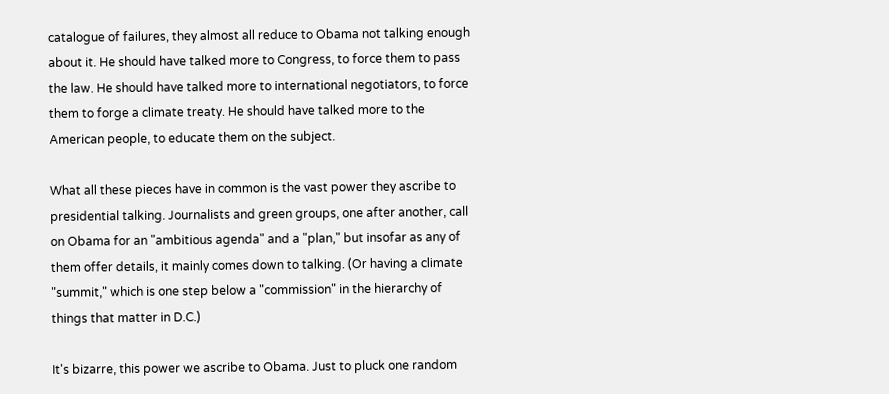catalogue of failures, they almost all reduce to Obama not talking enough about it. He should have talked more to Congress, to force them to pass the law. He should have talked more to international negotiators, to force them to forge a climate treaty. He should have talked more to the American people, to educate them on the subject.

What all these pieces have in common is the vast power they ascribe to presidential talking. Journalists and green groups, one after another, call on Obama for an "ambitious agenda" and a "plan," but insofar as any of them offer details, it mainly comes down to talking. (Or having a climate "summit," which is one step below a "commission" in the hierarchy of things that matter in D.C.)

It's bizarre, this power we ascribe to Obama. Just to pluck one random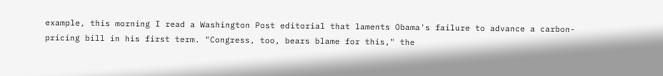example, this morning I read a Washington Post editorial that laments Obama's failure to advance a carbon-pricing bill in his first term. "Congress, too, bears blame for this," the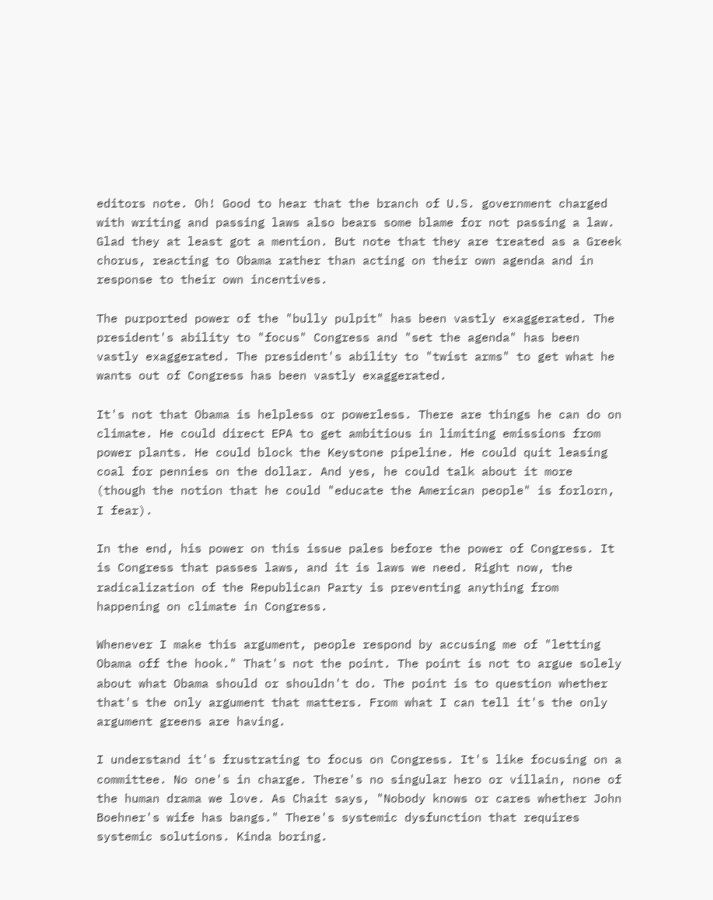editors note. Oh! Good to hear that the branch of U.S. government charged with writing and passing laws also bears some blame for not passing a law. Glad they at least got a mention. But note that they are treated as a Greek chorus, reacting to Obama rather than acting on their own agenda and in response to their own incentives.

The purported power of the "bully pulpit" has been vastly exaggerated. The president's ability to "focus" Congress and "set the agenda" has been vastly exaggerated. The president's ability to "twist arms" to get what he wants out of Congress has been vastly exaggerated.

It's not that Obama is helpless or powerless. There are things he can do on climate. He could direct EPA to get ambitious in limiting emissions from power plants. He could block the Keystone pipeline. He could quit leasing coal for pennies on the dollar. And yes, he could talk about it more (though the notion that he could "educate the American people" is forlorn, I fear).

In the end, his power on this issue pales before the power of Congress. It is Congress that passes laws, and it is laws we need. Right now, the radicalization of the Republican Party is preventing anything from happening on climate in Congress.

Whenever I make this argument, people respond by accusing me of "letting Obama off the hook." That's not the point. The point is not to argue solely about what Obama should or shouldn't do. The point is to question whether that's the only argument that matters. From what I can tell it's the only argument greens are having.

I understand it's frustrating to focus on Congress. It's like focusing on a committee. No one's in charge. There's no singular hero or villain, none of the human drama we love. As Chait says, "Nobody knows or cares whether John Boehner's wife has bangs." There's systemic dysfunction that requires systemic solutions. Kinda boring.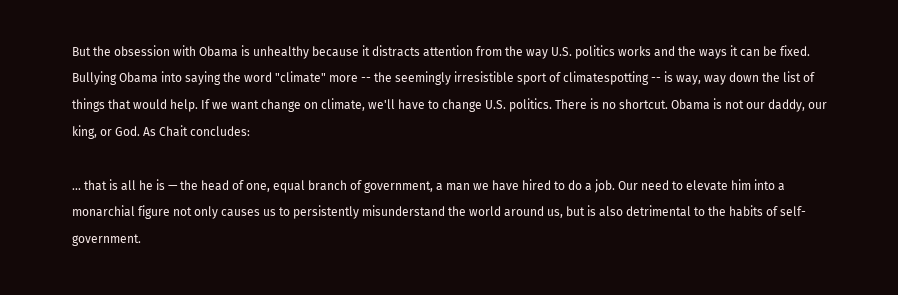But the obsession with Obama is unhealthy because it distracts attention from the way U.S. politics works and the ways it can be fixed. Bullying Obama into saying the word "climate" more -- the seemingly irresistible sport of climatespotting -- is way, way down the list of things that would help. If we want change on climate, we'll have to change U.S. politics. There is no shortcut. Obama is not our daddy, our king, or God. As Chait concludes:

... that is all he is — the head of one, equal branch of government, a man we have hired to do a job. Our need to elevate him into a monarchial figure not only causes us to persistently misunderstand the world around us, but is also detrimental to the habits of self-government.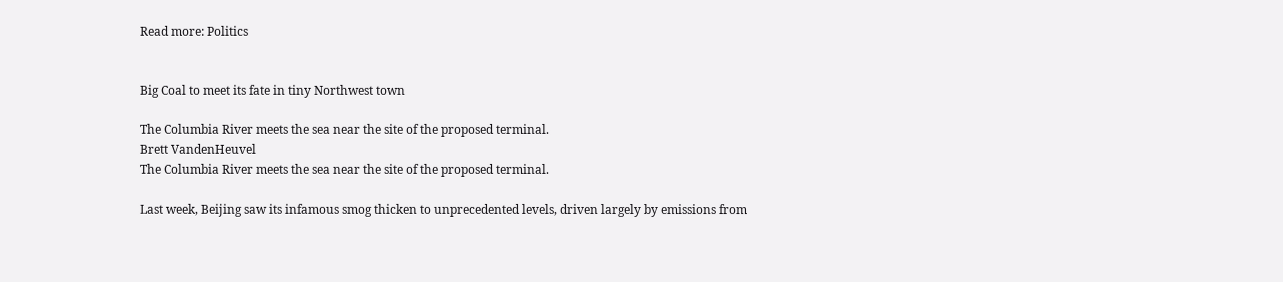Read more: Politics


Big Coal to meet its fate in tiny Northwest town

The Columbia River meets the sea near the site of the proposed terminal.
Brett VandenHeuvel
The Columbia River meets the sea near the site of the proposed terminal.

Last week, Beijing saw its infamous smog thicken to unprecedented levels, driven largely by emissions from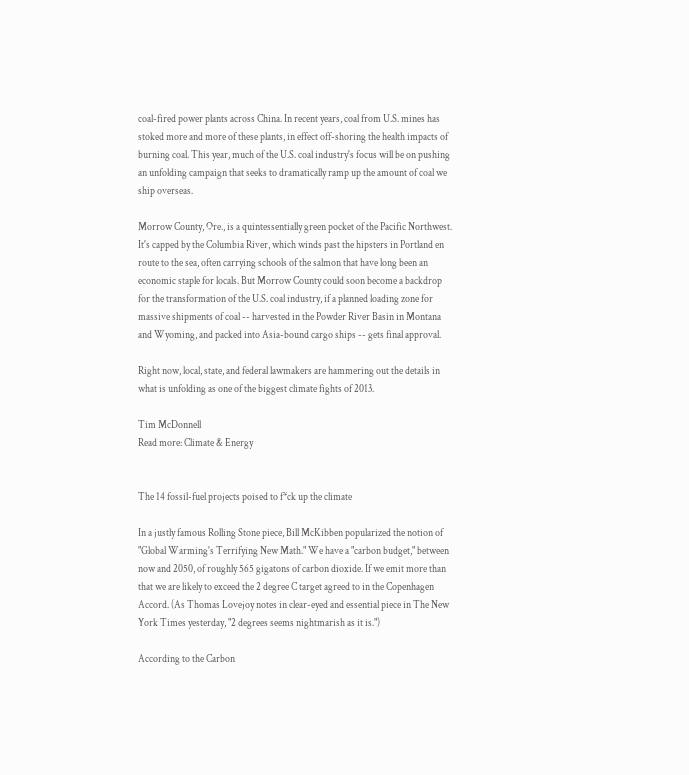coal-fired power plants across China. In recent years, coal from U.S. mines has stoked more and more of these plants, in effect off-shoring the health impacts of burning coal. This year, much of the U.S. coal industry's focus will be on pushing an unfolding campaign that seeks to dramatically ramp up the amount of coal we ship overseas.

Morrow County, Ore., is a quintessentially green pocket of the Pacific Northwest. It's capped by the Columbia River, which winds past the hipsters in Portland en route to the sea, often carrying schools of the salmon that have long been an economic staple for locals. But Morrow County could soon become a backdrop for the transformation of the U.S. coal industry, if a planned loading zone for massive shipments of coal -- harvested in the Powder River Basin in Montana and Wyoming, and packed into Asia-bound cargo ships -- gets final approval.

Right now, local, state, and federal lawmakers are hammering out the details in what is unfolding as one of the biggest climate fights of 2013.

Tim McDonnell
Read more: Climate & Energy


The 14 fossil-fuel projects poised to f*ck up the climate

In a justly famous Rolling Stone piece, Bill McKibben popularized the notion of "Global Warming's Terrifying New Math." We have a "carbon budget," between now and 2050, of roughly 565 gigatons of carbon dioxide. If we emit more than that we are likely to exceed the 2 degree C target agreed to in the Copenhagen Accord. (As Thomas Lovejoy notes in clear-eyed and essential piece in The New York Times yesterday, "2 degrees seems nightmarish as it is.")

According to the Carbon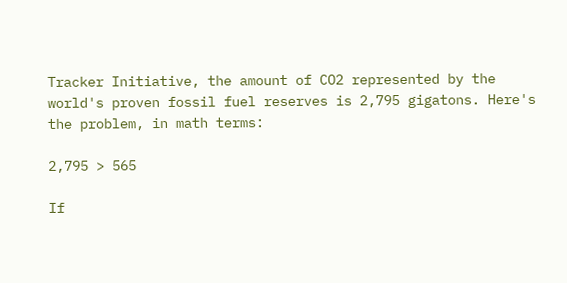Tracker Initiative, the amount of CO2 represented by the world's proven fossil fuel reserves is 2,795 gigatons. Here's the problem, in math terms:

2,795 > 565

If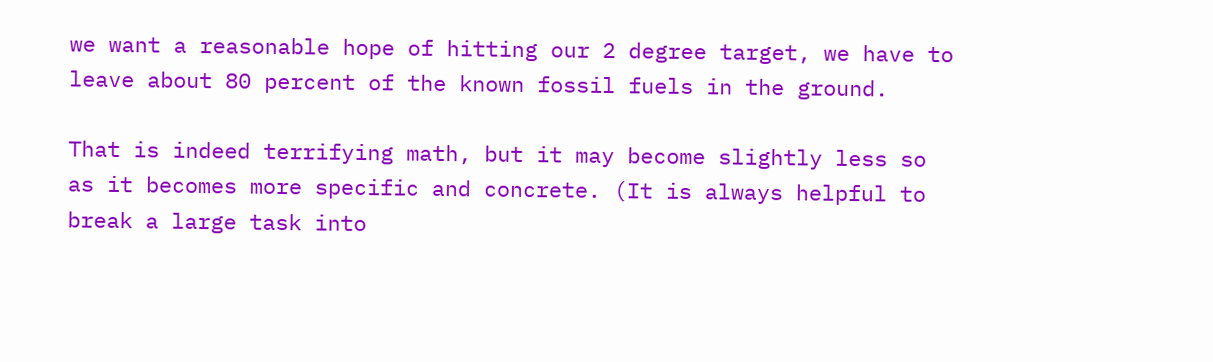we want a reasonable hope of hitting our 2 degree target, we have to leave about 80 percent of the known fossil fuels in the ground.

That is indeed terrifying math, but it may become slightly less so as it becomes more specific and concrete. (It is always helpful to break a large task into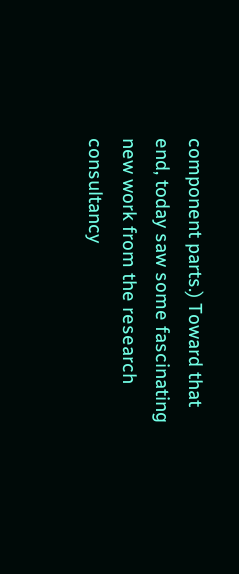component parts.) Toward that end, today saw some fascinating new work from the research consultancy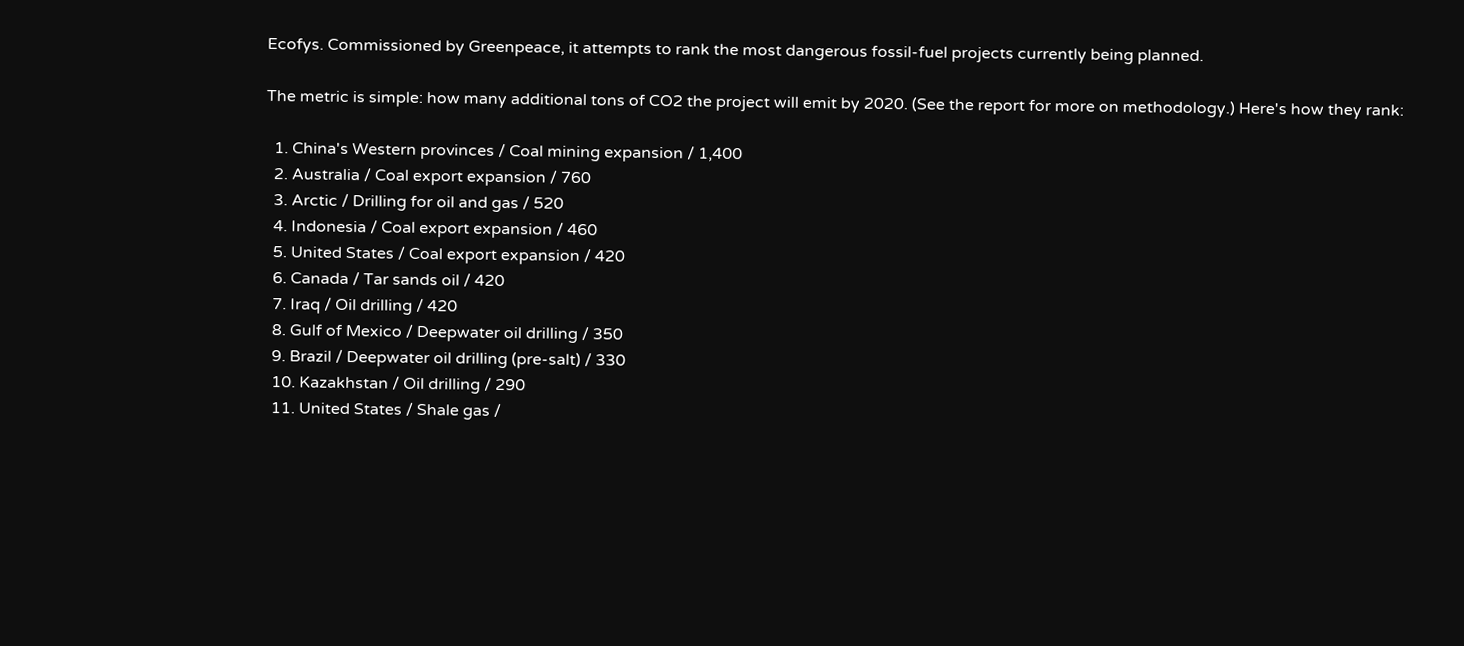Ecofys. Commissioned by Greenpeace, it attempts to rank the most dangerous fossil-fuel projects currently being planned.

The metric is simple: how many additional tons of CO2 the project will emit by 2020. (See the report for more on methodology.) Here's how they rank:

  1. China's Western provinces / Coal mining expansion / 1,400
  2. Australia / Coal export expansion / 760
  3. Arctic / Drilling for oil and gas / 520
  4. Indonesia / Coal export expansion / 460
  5. United States / Coal export expansion / 420
  6. Canada / Tar sands oil / 420
  7. Iraq / Oil drilling / 420
  8. Gulf of Mexico / Deepwater oil drilling / 350
  9. Brazil / Deepwater oil drilling (pre-salt) / 330
  10. Kazakhstan / Oil drilling / 290
  11. United States / Shale gas /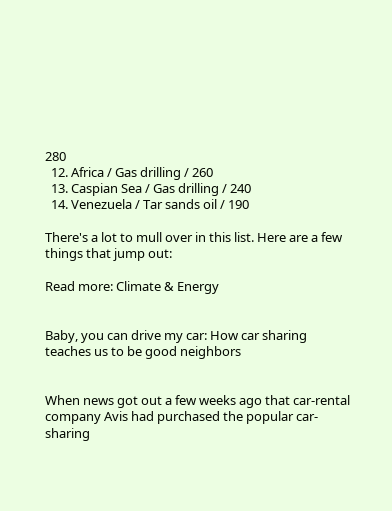280
  12. Africa / Gas drilling / 260
  13. Caspian Sea / Gas drilling / 240
  14. Venezuela / Tar sands oil / 190

There's a lot to mull over in this list. Here are a few things that jump out:

Read more: Climate & Energy


Baby, you can drive my car: How car sharing teaches us to be good neighbors


When news got out a few weeks ago that car-rental company Avis had purchased the popular car-sharing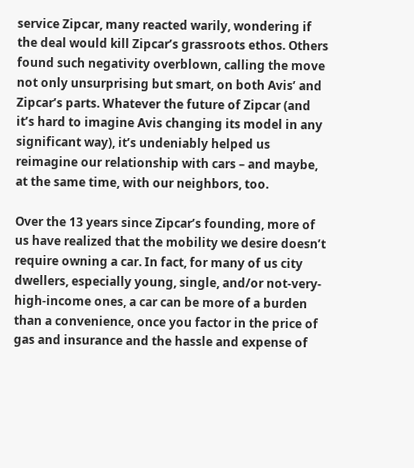service Zipcar, many reacted warily, wondering if the deal would kill Zipcar’s grassroots ethos. Others found such negativity overblown, calling the move not only unsurprising but smart, on both Avis’ and Zipcar’s parts. Whatever the future of Zipcar (and it’s hard to imagine Avis changing its model in any significant way), it’s undeniably helped us reimagine our relationship with cars – and maybe, at the same time, with our neighbors, too.

Over the 13 years since Zipcar’s founding, more of us have realized that the mobility we desire doesn’t require owning a car. In fact, for many of us city dwellers, especially young, single, and/or not-very-high-income ones, a car can be more of a burden than a convenience, once you factor in the price of gas and insurance and the hassle and expense of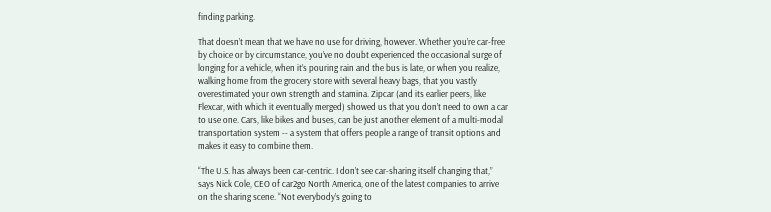finding parking.

That doesn’t mean that we have no use for driving, however. Whether you’re car-free by choice or by circumstance, you’ve no doubt experienced the occasional surge of longing for a vehicle, when it’s pouring rain and the bus is late, or when you realize, walking home from the grocery store with several heavy bags, that you vastly overestimated your own strength and stamina. Zipcar (and its earlier peers, like Flexcar, with which it eventually merged) showed us that you don’t need to own a car to use one. Cars, like bikes and buses, can be just another element of a multi-modal transportation system -- a system that offers people a range of transit options and makes it easy to combine them.

“The U.S. has always been car-centric. I don’t see car-sharing itself changing that,” says Nick Cole, CEO of car2go North America, one of the latest companies to arrive on the sharing scene. “Not everybody’s going to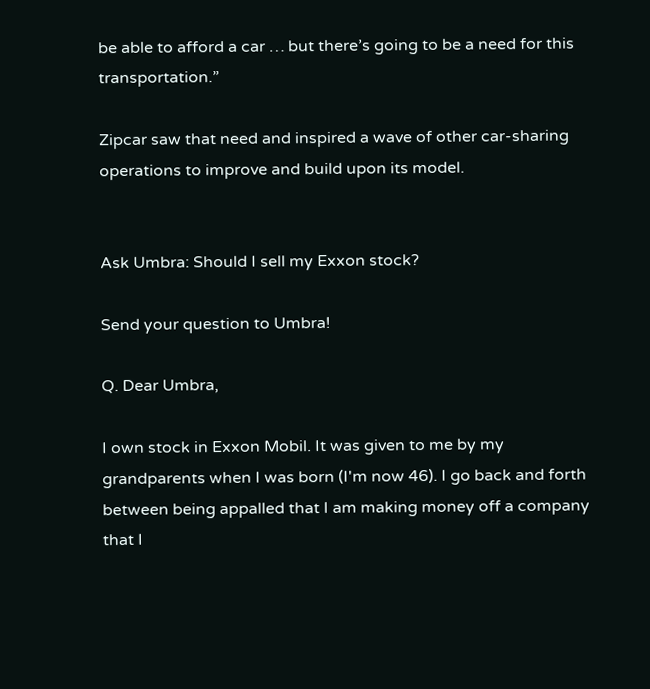be able to afford a car … but there’s going to be a need for this transportation.”

Zipcar saw that need and inspired a wave of other car-sharing operations to improve and build upon its model.


Ask Umbra: Should I sell my Exxon stock?

Send your question to Umbra!

Q. Dear Umbra,

I own stock in Exxon Mobil. It was given to me by my grandparents when I was born (I'm now 46). I go back and forth between being appalled that I am making money off a company that I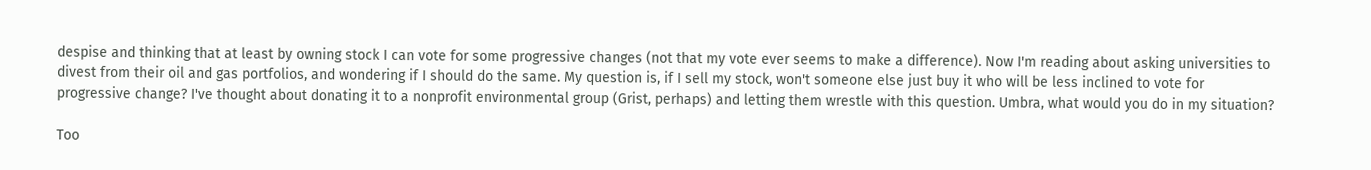despise and thinking that at least by owning stock I can vote for some progressive changes (not that my vote ever seems to make a difference). Now I'm reading about asking universities to divest from their oil and gas portfolios, and wondering if I should do the same. My question is, if I sell my stock, won't someone else just buy it who will be less inclined to vote for progressive change? I've thought about donating it to a nonprofit environmental group (Grist, perhaps) and letting them wrestle with this question. Umbra, what would you do in my situation?

Too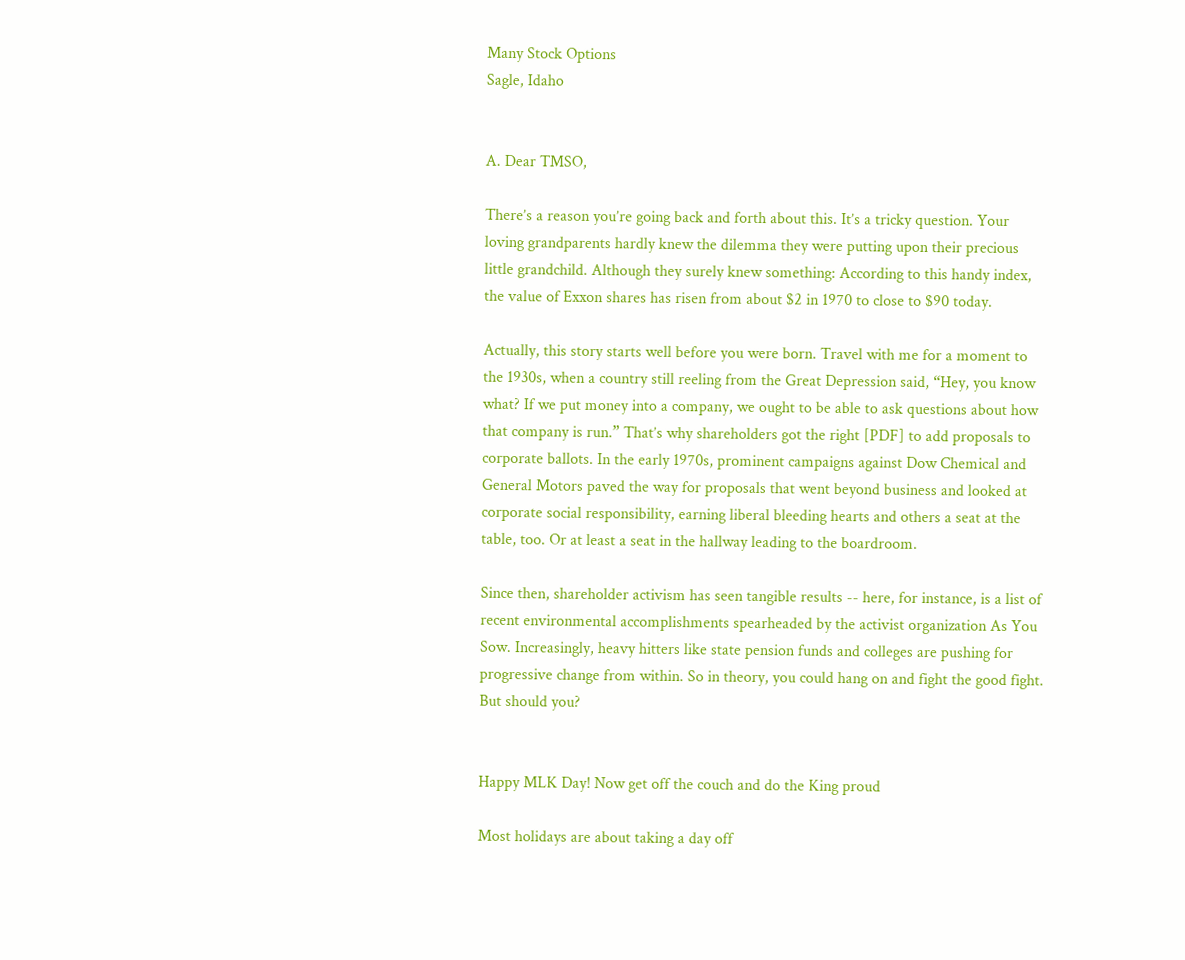Many Stock Options
Sagle, Idaho


A. Dear TMSO,

There’s a reason you’re going back and forth about this. It’s a tricky question. Your loving grandparents hardly knew the dilemma they were putting upon their precious little grandchild. Although they surely knew something: According to this handy index, the value of Exxon shares has risen from about $2 in 1970 to close to $90 today.

Actually, this story starts well before you were born. Travel with me for a moment to the 1930s, when a country still reeling from the Great Depression said, “Hey, you know what? If we put money into a company, we ought to be able to ask questions about how that company is run.” That’s why shareholders got the right [PDF] to add proposals to corporate ballots. In the early 1970s, prominent campaigns against Dow Chemical and General Motors paved the way for proposals that went beyond business and looked at corporate social responsibility, earning liberal bleeding hearts and others a seat at the table, too. Or at least a seat in the hallway leading to the boardroom.

Since then, shareholder activism has seen tangible results -- here, for instance, is a list of recent environmental accomplishments spearheaded by the activist organization As You Sow. Increasingly, heavy hitters like state pension funds and colleges are pushing for progressive change from within. So in theory, you could hang on and fight the good fight. But should you?


Happy MLK Day! Now get off the couch and do the King proud

Most holidays are about taking a day off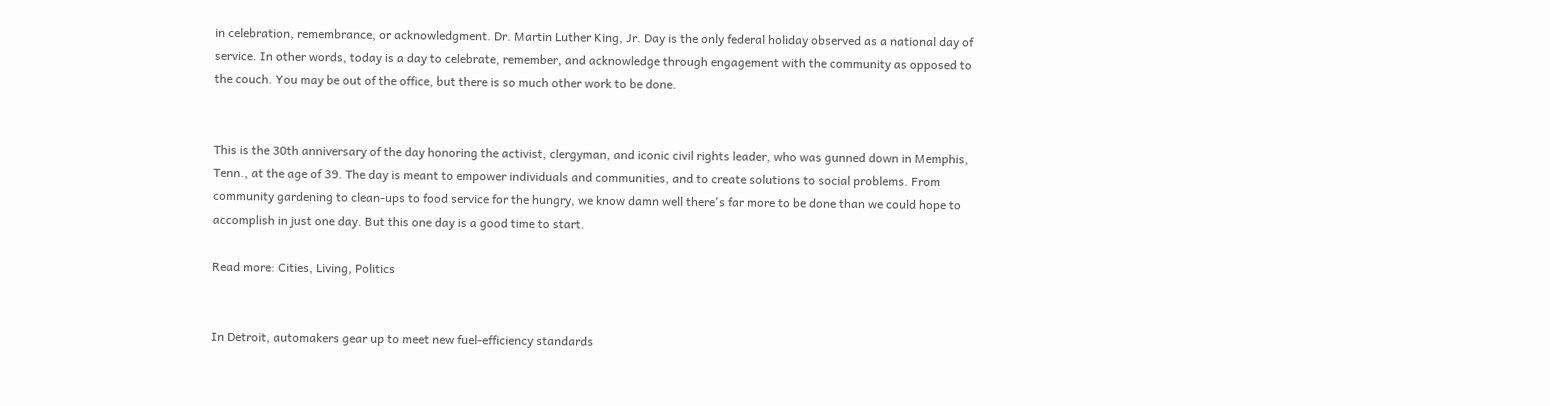in celebration, remembrance, or acknowledgment. Dr. Martin Luther King, Jr. Day is the only federal holiday observed as a national day of service. In other words, today is a day to celebrate, remember, and acknowledge through engagement with the community as opposed to the couch. You may be out of the office, but there is so much other work to be done.


This is the 30th anniversary of the day honoring the activist, clergyman, and iconic civil rights leader, who was gunned down in Memphis, Tenn., at the age of 39. The day is meant to empower individuals and communities, and to create solutions to social problems. From community gardening to clean-ups to food service for the hungry, we know damn well there's far more to be done than we could hope to accomplish in just one day. But this one day is a good time to start.

Read more: Cities, Living, Politics


In Detroit, automakers gear up to meet new fuel-efficiency standards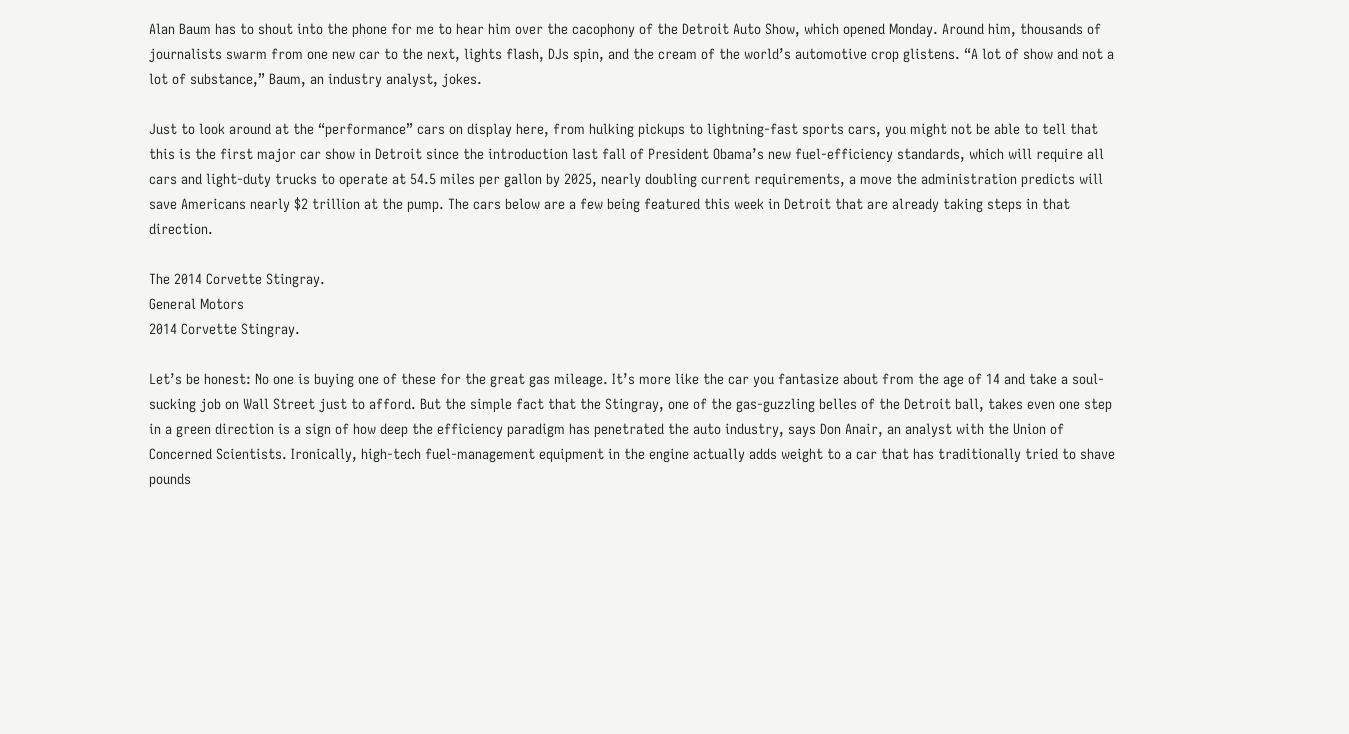Alan Baum has to shout into the phone for me to hear him over the cacophony of the Detroit Auto Show, which opened Monday. Around him, thousands of journalists swarm from one new car to the next, lights flash, DJs spin, and the cream of the world’s automotive crop glistens. “A lot of show and not a lot of substance,” Baum, an industry analyst, jokes.

Just to look around at the “performance” cars on display here, from hulking pickups to lightning-fast sports cars, you might not be able to tell that this is the first major car show in Detroit since the introduction last fall of President Obama’s new fuel-efficiency standards, which will require all cars and light-duty trucks to operate at 54.5 miles per gallon by 2025, nearly doubling current requirements, a move the administration predicts will save Americans nearly $2 trillion at the pump. The cars below are a few being featured this week in Detroit that are already taking steps in that direction.

The 2014 Corvette Stingray.
General Motors
2014 Corvette Stingray.

Let’s be honest: No one is buying one of these for the great gas mileage. It’s more like the car you fantasize about from the age of 14 and take a soul-sucking job on Wall Street just to afford. But the simple fact that the Stingray, one of the gas-guzzling belles of the Detroit ball, takes even one step in a green direction is a sign of how deep the efficiency paradigm has penetrated the auto industry, says Don Anair, an analyst with the Union of Concerned Scientists. Ironically, high-tech fuel-management equipment in the engine actually adds weight to a car that has traditionally tried to shave pounds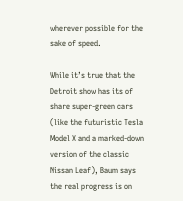wherever possible for the sake of speed.

While it’s true that the Detroit show has its of share super-green cars (like the futuristic Tesla Model X and a marked-down version of the classic Nissan Leaf), Baum says the real progress is on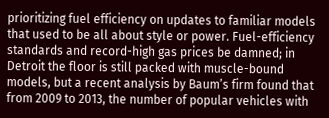prioritizing fuel efficiency on updates to familiar models that used to be all about style or power. Fuel-efficiency standards and record-high gas prices be damned; in Detroit the floor is still packed with muscle-bound models, but a recent analysis by Baum’s firm found that from 2009 to 2013, the number of popular vehicles with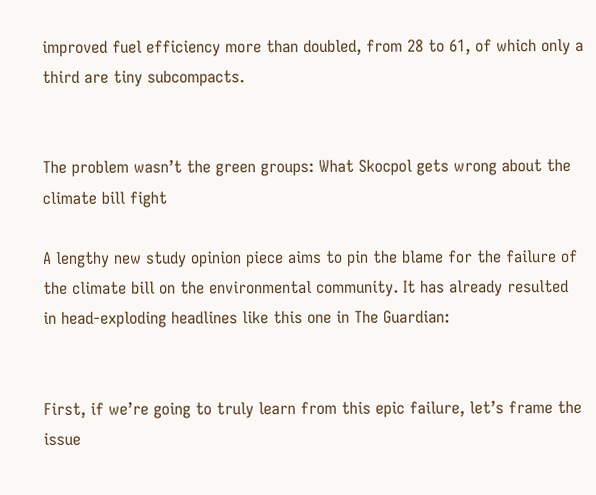improved fuel efficiency more than doubled, from 28 to 61, of which only a third are tiny subcompacts.


The problem wasn’t the green groups: What Skocpol gets wrong about the climate bill fight

A lengthy new study opinion piece aims to pin the blame for the failure of the climate bill on the environmental community. It has already resulted in head-exploding headlines like this one in The Guardian:


First, if we’re going to truly learn from this epic failure, let’s frame the issue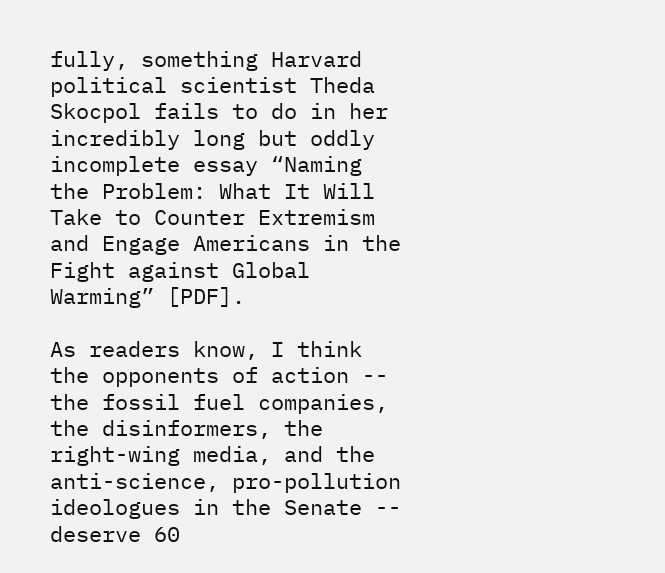fully, something Harvard political scientist Theda Skocpol fails to do in her incredibly long but oddly incomplete essay “Naming the Problem: What It Will Take to Counter Extremism and Engage Americans in the Fight against Global Warming” [PDF].

As readers know, I think the opponents of action -- the fossil fuel companies, the disinformers, the right-wing media, and the anti-science, pro-pollution ideologues in the Senate -- deserve 60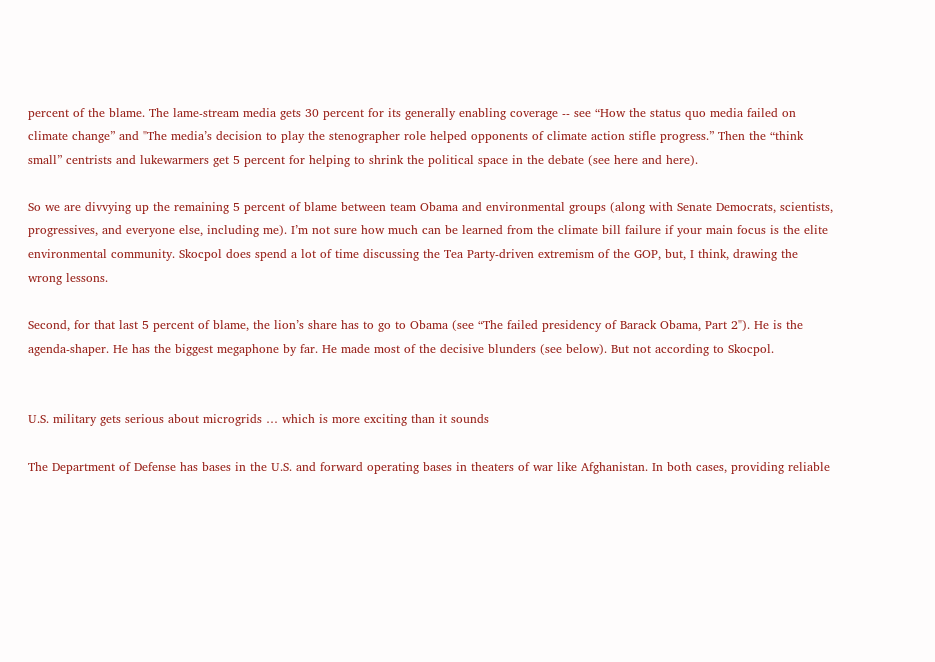percent of the blame. The lame-stream media gets 30 percent for its generally enabling coverage -- see “How the status quo media failed on climate change” and "The media’s decision to play the stenographer role helped opponents of climate action stifle progress.” Then the “think small” centrists and lukewarmers get 5 percent for helping to shrink the political space in the debate (see here and here).

So we are divvying up the remaining 5 percent of blame between team Obama and environmental groups (along with Senate Democrats, scientists, progressives, and everyone else, including me). I’m not sure how much can be learned from the climate bill failure if your main focus is the elite environmental community. Skocpol does spend a lot of time discussing the Tea Party-driven extremism of the GOP, but, I think, drawing the wrong lessons.

Second, for that last 5 percent of blame, the lion’s share has to go to Obama (see “The failed presidency of Barack Obama, Part 2"). He is the agenda-shaper. He has the biggest megaphone by far. He made most of the decisive blunders (see below). But not according to Skocpol.


U.S. military gets serious about microgrids … which is more exciting than it sounds

The Department of Defense has bases in the U.S. and forward operating bases in theaters of war like Afghanistan. In both cases, providing reliable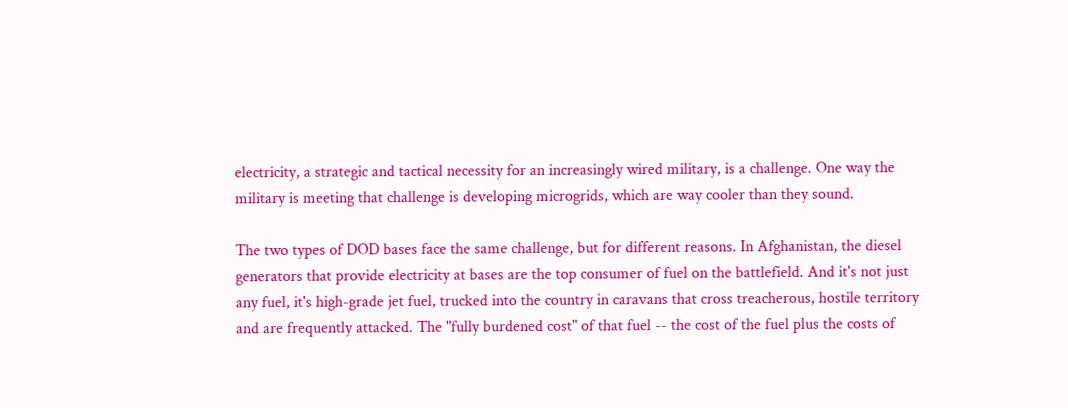electricity, a strategic and tactical necessity for an increasingly wired military, is a challenge. One way the military is meeting that challenge is developing microgrids, which are way cooler than they sound.

The two types of DOD bases face the same challenge, but for different reasons. In Afghanistan, the diesel generators that provide electricity at bases are the top consumer of fuel on the battlefield. And it's not just any fuel, it's high-grade jet fuel, trucked into the country in caravans that cross treacherous, hostile territory and are frequently attacked. The "fully burdened cost" of that fuel -- the cost of the fuel plus the costs of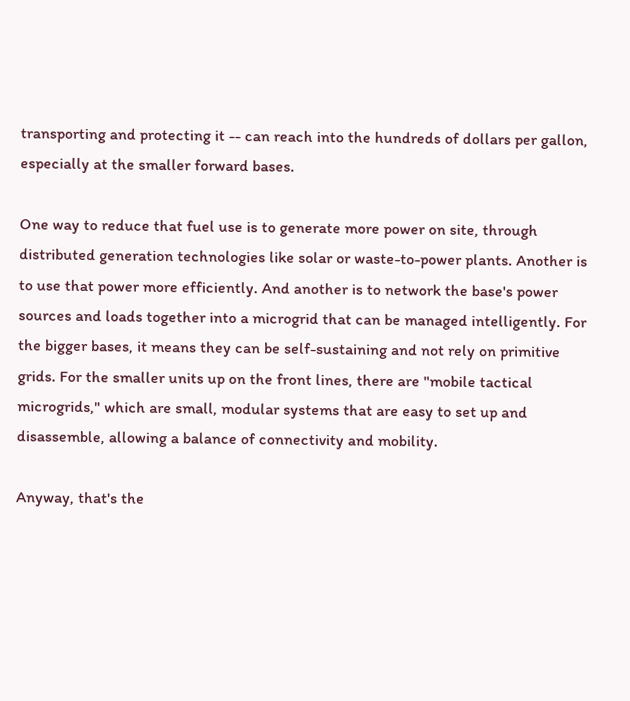transporting and protecting it -- can reach into the hundreds of dollars per gallon, especially at the smaller forward bases.

One way to reduce that fuel use is to generate more power on site, through distributed generation technologies like solar or waste-to-power plants. Another is to use that power more efficiently. And another is to network the base's power sources and loads together into a microgrid that can be managed intelligently. For the bigger bases, it means they can be self-sustaining and not rely on primitive grids. For the smaller units up on the front lines, there are "mobile tactical microgrids," which are small, modular systems that are easy to set up and disassemble, allowing a balance of connectivity and mobility.

Anyway, that's the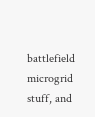battlefield microgrid stuff, and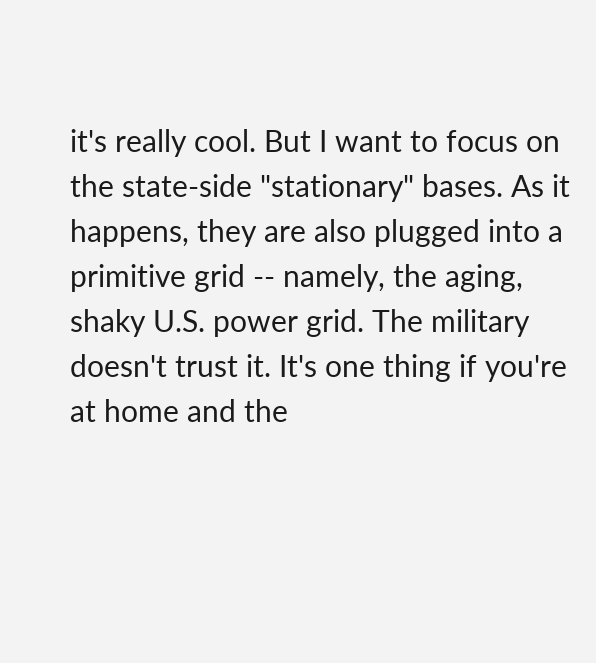it's really cool. But I want to focus on the state-side "stationary" bases. As it happens, they are also plugged into a primitive grid -- namely, the aging, shaky U.S. power grid. The military doesn't trust it. It's one thing if you're at home and the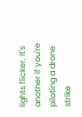lights flicker. It's another if you're piloting a drone strike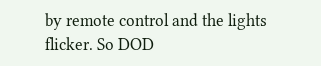by remote control and the lights flicker. So DOD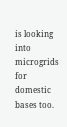is looking into microgrids for domestic bases too.